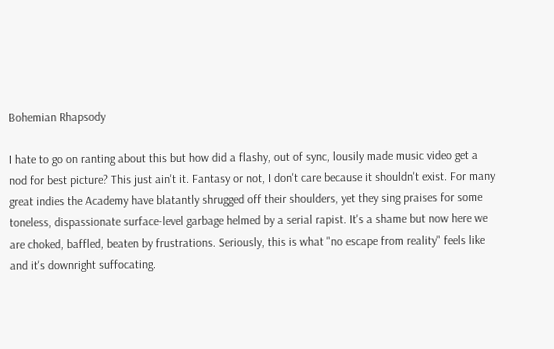Bohemian Rhapsody

I hate to go on ranting about this but how did a flashy, out of sync, lousily made music video get a nod for best picture? This just ain't it. Fantasy or not, I don't care because it shouldn't exist. For many great indies the Academy have blatantly shrugged off their shoulders, yet they sing praises for some toneless, dispassionate surface-level garbage helmed by a serial rapist. It's a shame but now here we are choked, baffled, beaten by frustrations. Seriously, this is what "no escape from reality" feels like and it's downright suffocating.